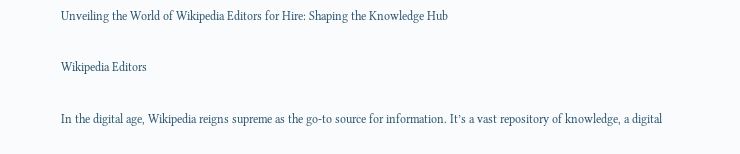Unveiling the World of Wikipedia Editors for Hire: Shaping the Knowledge Hub

Wikipedia Editors

In the digital age, Wikipedia reigns supreme as the go-to source for information. It’s a vast repository of knowledge, a digital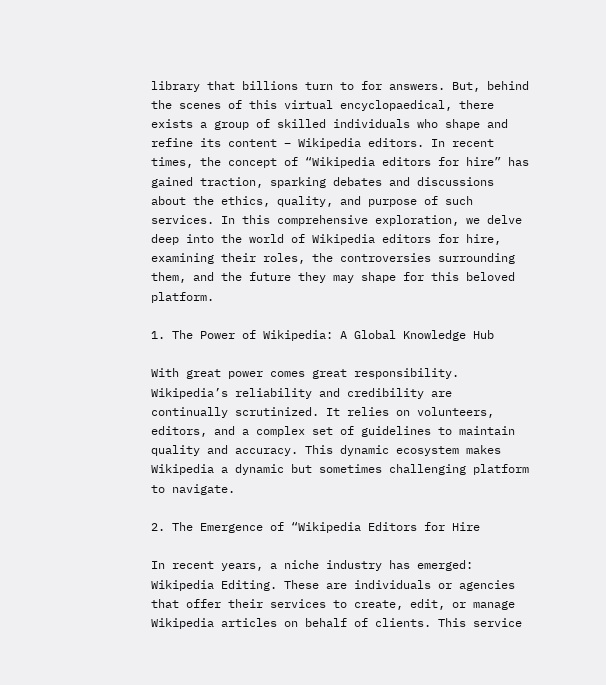library that billions turn to for answers. But, behind the scenes of this virtual encyclopaedical, there exists a group of skilled individuals who shape and refine its content – Wikipedia editors. In recent times, the concept of “Wikipedia editors for hire” has gained traction, sparking debates and discussions about the ethics, quality, and purpose of such services. In this comprehensive exploration, we delve deep into the world of Wikipedia editors for hire, examining their roles, the controversies surrounding them, and the future they may shape for this beloved platform.

1. The Power of Wikipedia: A Global Knowledge Hub

With great power comes great responsibility. Wikipedia’s reliability and credibility are continually scrutinized. It relies on volunteers, editors, and a complex set of guidelines to maintain quality and accuracy. This dynamic ecosystem makes Wikipedia a dynamic but sometimes challenging platform to navigate.

2. The Emergence of “Wikipedia Editors for Hire

In recent years, a niche industry has emerged: Wikipedia Editing. These are individuals or agencies that offer their services to create, edit, or manage Wikipedia articles on behalf of clients. This service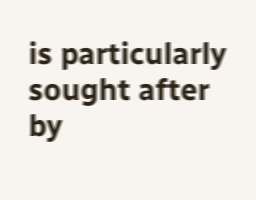is particularly sought after by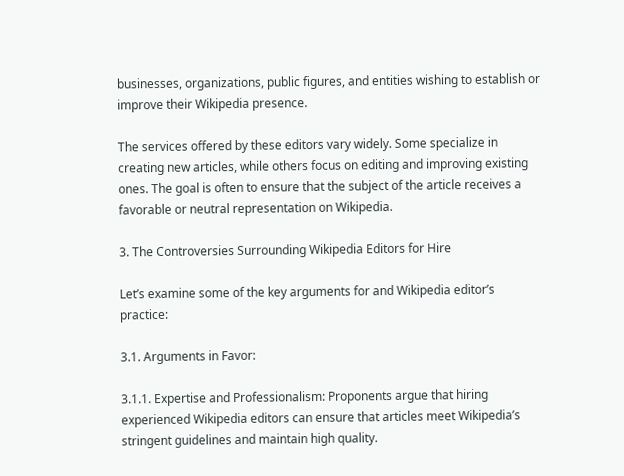businesses, organizations, public figures, and entities wishing to establish or improve their Wikipedia presence.

The services offered by these editors vary widely. Some specialize in creating new articles, while others focus on editing and improving existing ones. The goal is often to ensure that the subject of the article receives a favorable or neutral representation on Wikipedia.

3. The Controversies Surrounding Wikipedia Editors for Hire

Let’s examine some of the key arguments for and Wikipedia editor’s practice:

3.1. Arguments in Favor:

3.1.1. Expertise and Professionalism: Proponents argue that hiring experienced Wikipedia editors can ensure that articles meet Wikipedia’s stringent guidelines and maintain high quality.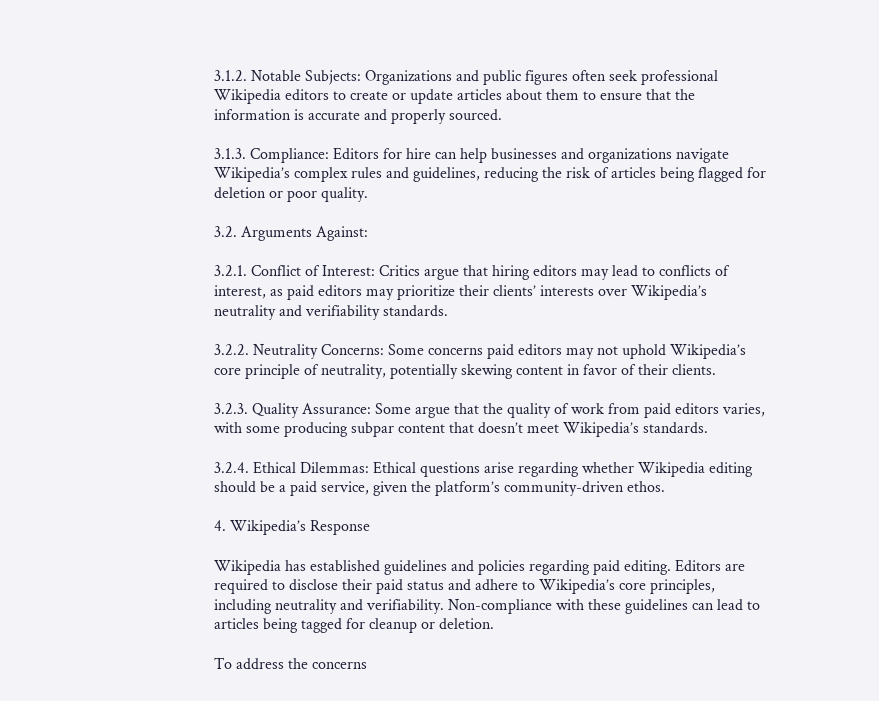3.1.2. Notable Subjects: Organizations and public figures often seek professional Wikipedia editors to create or update articles about them to ensure that the information is accurate and properly sourced.

3.1.3. Compliance: Editors for hire can help businesses and organizations navigate Wikipedia’s complex rules and guidelines, reducing the risk of articles being flagged for deletion or poor quality.

3.2. Arguments Against:

3.2.1. Conflict of Interest: Critics argue that hiring editors may lead to conflicts of interest, as paid editors may prioritize their clients’ interests over Wikipedia’s neutrality and verifiability standards.

3.2.2. Neutrality Concerns: Some concerns paid editors may not uphold Wikipedia’s core principle of neutrality, potentially skewing content in favor of their clients.

3.2.3. Quality Assurance: Some argue that the quality of work from paid editors varies, with some producing subpar content that doesn’t meet Wikipedia’s standards.

3.2.4. Ethical Dilemmas: Ethical questions arise regarding whether Wikipedia editing should be a paid service, given the platform’s community-driven ethos.

4. Wikipedia’s Response

Wikipedia has established guidelines and policies regarding paid editing. Editors are required to disclose their paid status and adhere to Wikipedia’s core principles, including neutrality and verifiability. Non-compliance with these guidelines can lead to articles being tagged for cleanup or deletion.

To address the concerns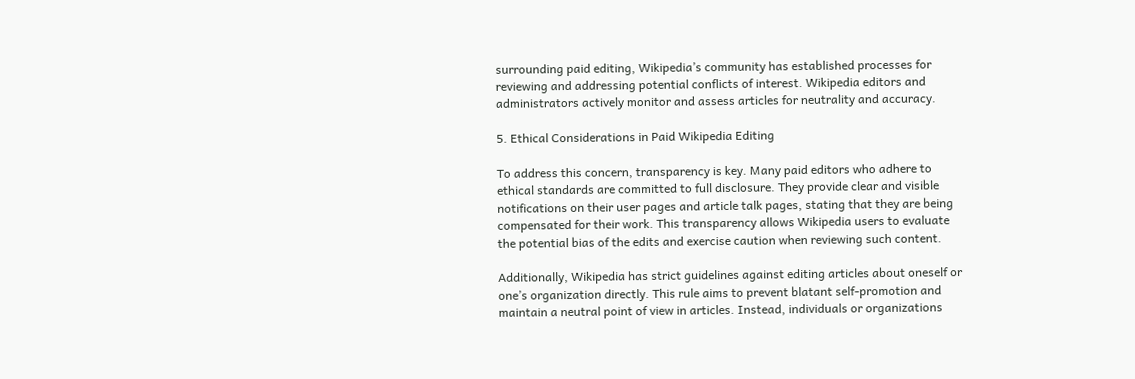surrounding paid editing, Wikipedia’s community has established processes for reviewing and addressing potential conflicts of interest. Wikipedia editors and administrators actively monitor and assess articles for neutrality and accuracy.

5. Ethical Considerations in Paid Wikipedia Editing

To address this concern, transparency is key. Many paid editors who adhere to ethical standards are committed to full disclosure. They provide clear and visible notifications on their user pages and article talk pages, stating that they are being compensated for their work. This transparency allows Wikipedia users to evaluate the potential bias of the edits and exercise caution when reviewing such content.

Additionally, Wikipedia has strict guidelines against editing articles about oneself or one’s organization directly. This rule aims to prevent blatant self-promotion and maintain a neutral point of view in articles. Instead, individuals or organizations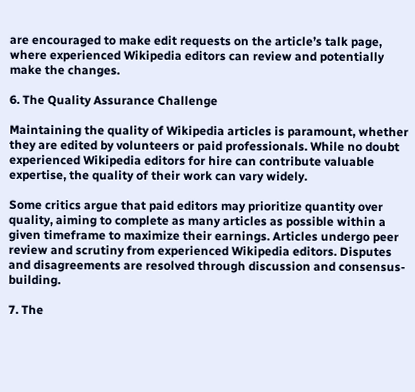are encouraged to make edit requests on the article’s talk page, where experienced Wikipedia editors can review and potentially make the changes.

6. The Quality Assurance Challenge

Maintaining the quality of Wikipedia articles is paramount, whether they are edited by volunteers or paid professionals. While no doubt experienced Wikipedia editors for hire can contribute valuable expertise, the quality of their work can vary widely.

Some critics argue that paid editors may prioritize quantity over quality, aiming to complete as many articles as possible within a given timeframe to maximize their earnings. Articles undergo peer review and scrutiny from experienced Wikipedia editors. Disputes and disagreements are resolved through discussion and consensus-building.

7. The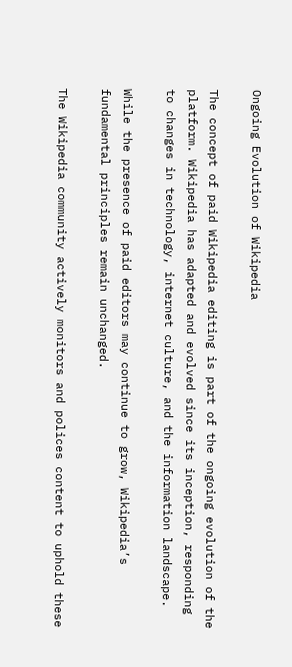Ongoing Evolution of Wikipedia

The concept of paid Wikipedia editing is part of the ongoing evolution of the platform. Wikipedia has adapted and evolved since its inception, responding to changes in technology, internet culture, and the information landscape.

While the presence of paid editors may continue to grow, Wikipedia’s fundamental principles remain unchanged.

The Wikipedia community actively monitors and polices content to uphold these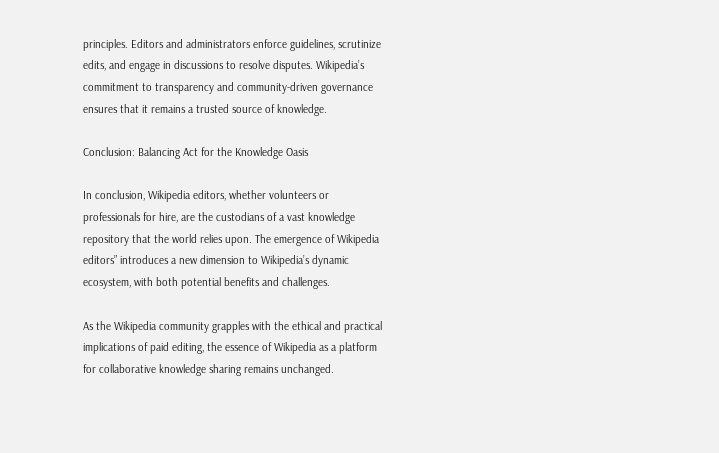principles. Editors and administrators enforce guidelines, scrutinize edits, and engage in discussions to resolve disputes. Wikipedia’s commitment to transparency and community-driven governance ensures that it remains a trusted source of knowledge.

Conclusion: Balancing Act for the Knowledge Oasis

In conclusion, Wikipedia editors, whether volunteers or professionals for hire, are the custodians of a vast knowledge repository that the world relies upon. The emergence of Wikipedia editors” introduces a new dimension to Wikipedia’s dynamic ecosystem, with both potential benefits and challenges.

As the Wikipedia community grapples with the ethical and practical implications of paid editing, the essence of Wikipedia as a platform for collaborative knowledge sharing remains unchanged.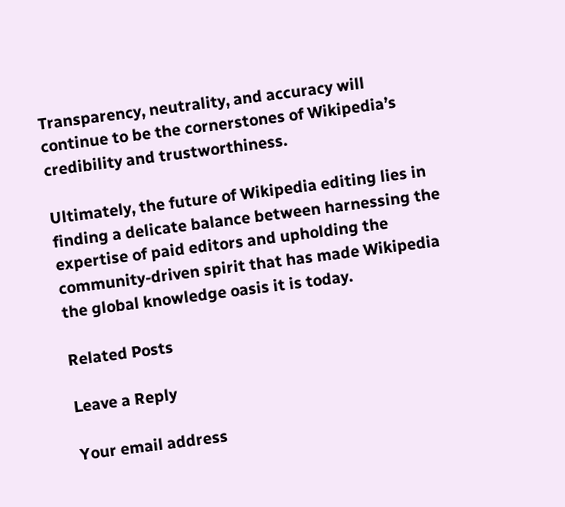Transparency, neutrality, and accuracy will continue to be the cornerstones of Wikipedia’s credibility and trustworthiness.

Ultimately, the future of Wikipedia editing lies in finding a delicate balance between harnessing the expertise of paid editors and upholding the community-driven spirit that has made Wikipedia the global knowledge oasis it is today.

Related Posts

Leave a Reply

Your email address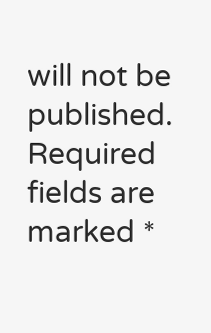will not be published. Required fields are marked *